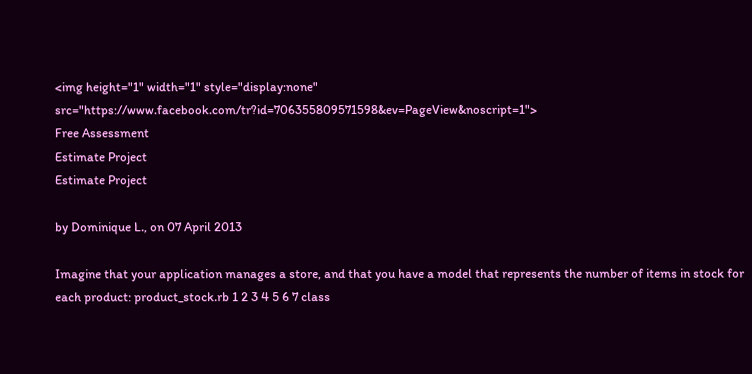<img height="1" width="1" style="display:none" src="https://www.facebook.com/tr?id=706355809571598&ev=PageView&noscript=1">
Free Assessment
Estimate Project
Estimate Project

by Dominique L., on 07 April 2013

Imagine that your application manages a store, and that you have a model that represents the number of items in stock for each product: product_stock.rb 1 2 3 4 5 6 7 class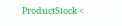ProductStock <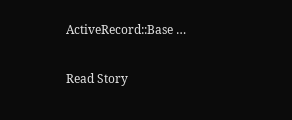ActiveRecord::Base …

Read Story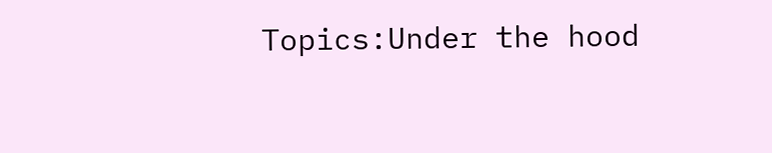Topics:Under the hood